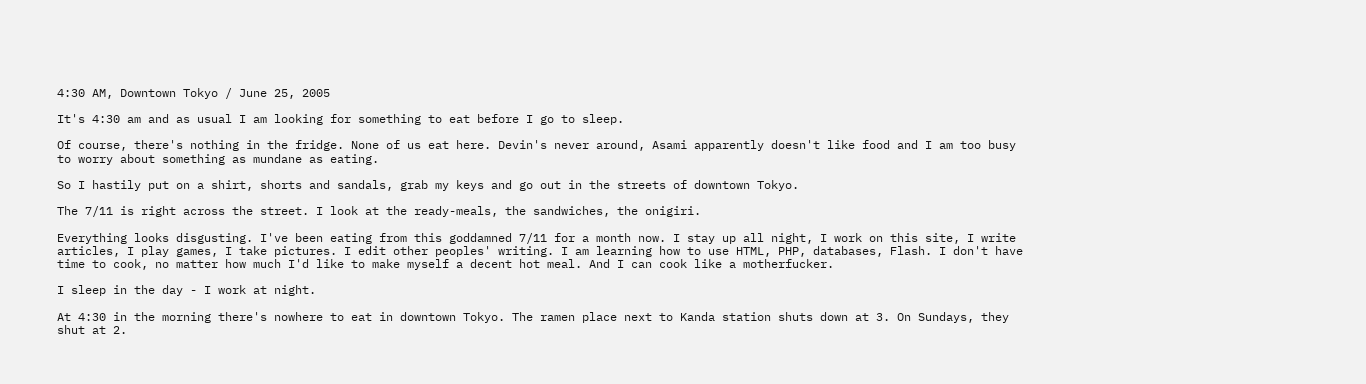4:30 AM, Downtown Tokyo / June 25, 2005

It's 4:30 am and as usual I am looking for something to eat before I go to sleep.

Of course, there's nothing in the fridge. None of us eat here. Devin's never around, Asami apparently doesn't like food and I am too busy to worry about something as mundane as eating.

So I hastily put on a shirt, shorts and sandals, grab my keys and go out in the streets of downtown Tokyo.

The 7/11 is right across the street. I look at the ready-meals, the sandwiches, the onigiri.

Everything looks disgusting. I've been eating from this goddamned 7/11 for a month now. I stay up all night, I work on this site, I write articles, I play games, I take pictures. I edit other peoples' writing. I am learning how to use HTML, PHP, databases, Flash. I don't have time to cook, no matter how much I'd like to make myself a decent hot meal. And I can cook like a motherfucker.

I sleep in the day - I work at night.

At 4:30 in the morning there's nowhere to eat in downtown Tokyo. The ramen place next to Kanda station shuts down at 3. On Sundays, they shut at 2.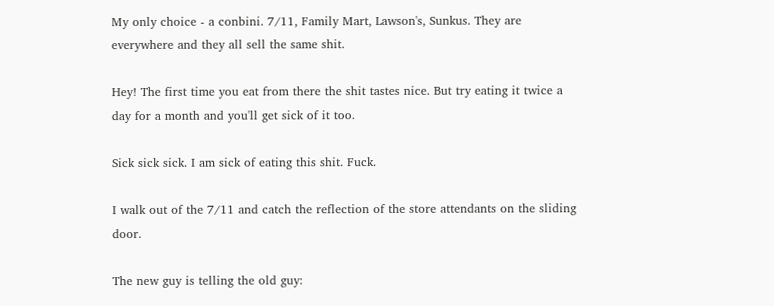My only choice - a conbini. 7/11, Family Mart, Lawson's, Sunkus. They are everywhere and they all sell the same shit.

Hey! The first time you eat from there the shit tastes nice. But try eating it twice a day for a month and you'll get sick of it too.

Sick sick sick. I am sick of eating this shit. Fuck.

I walk out of the 7/11 and catch the reflection of the store attendants on the sliding door.

The new guy is telling the old guy: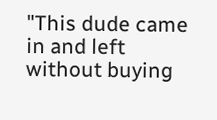"This dude came in and left without buying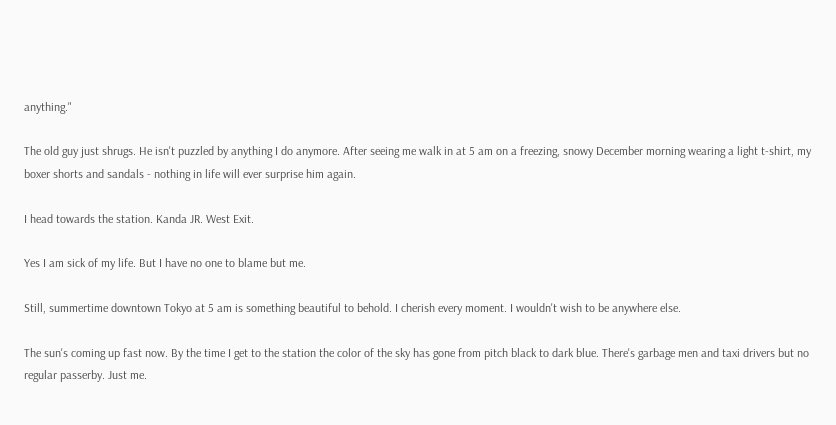anything."

The old guy just shrugs. He isn't puzzled by anything I do anymore. After seeing me walk in at 5 am on a freezing, snowy December morning wearing a light t-shirt, my boxer shorts and sandals - nothing in life will ever surprise him again.

I head towards the station. Kanda JR. West Exit.

Yes I am sick of my life. But I have no one to blame but me.

Still, summertime downtown Tokyo at 5 am is something beautiful to behold. I cherish every moment. I wouldn't wish to be anywhere else.

The sun's coming up fast now. By the time I get to the station the color of the sky has gone from pitch black to dark blue. There's garbage men and taxi drivers but no regular passerby. Just me.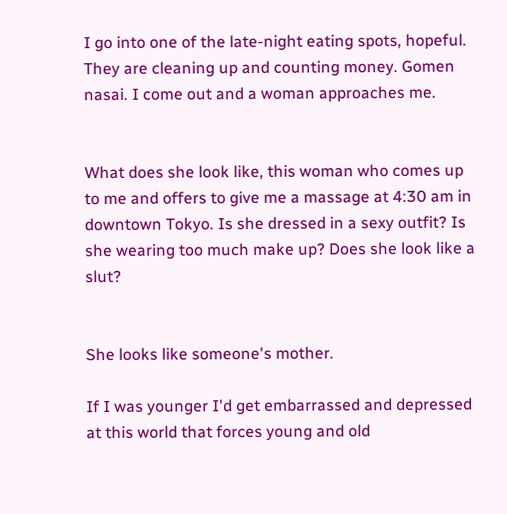I go into one of the late-night eating spots, hopeful. They are cleaning up and counting money. Gomen nasai. I come out and a woman approaches me.


What does she look like, this woman who comes up to me and offers to give me a massage at 4:30 am in downtown Tokyo. Is she dressed in a sexy outfit? Is she wearing too much make up? Does she look like a slut?


She looks like someone's mother.

If I was younger I'd get embarrassed and depressed at this world that forces young and old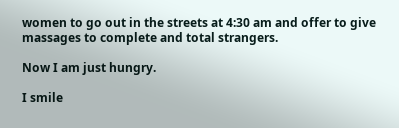women to go out in the streets at 4:30 am and offer to give massages to complete and total strangers.

Now I am just hungry.

I smile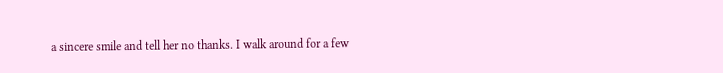a sincere smile and tell her no thanks. I walk around for a few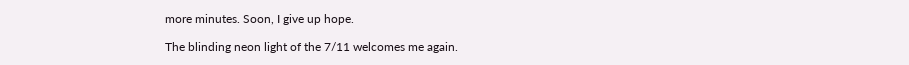more minutes. Soon, I give up hope.

The blinding neon light of the 7/11 welcomes me again.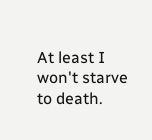At least I won't starve to death.